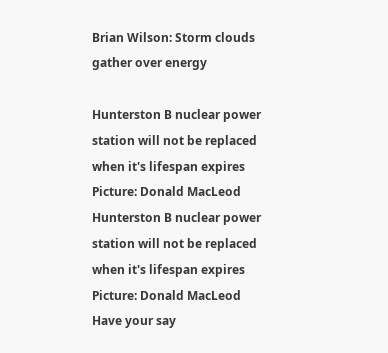Brian Wilson: Storm clouds gather over energy

Hunterston B nuclear power station will not be replaced when it's lifespan expires Picture: Donald MacLeod
Hunterston B nuclear power station will not be replaced when it's lifespan expires Picture: Donald MacLeod
Have your say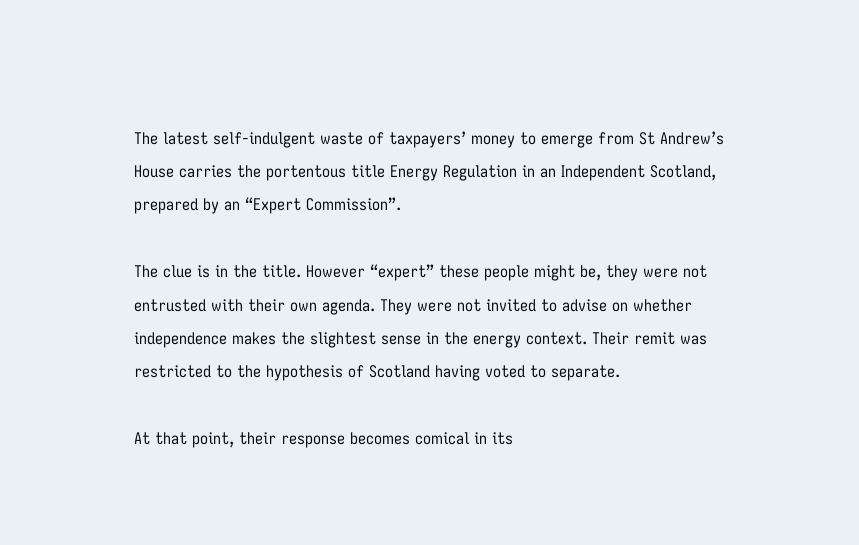The latest self-indulgent waste of taxpayers’ money to emerge from St Andrew’s House carries the portentous title Energy Regulation in an Independent Scotland, prepared by an “Expert Commission”.

The clue is in the title. However “expert” these people might be, they were not entrusted with their own agenda. They were not invited to advise on whether independence makes the slightest sense in the energy context. Their remit was restricted to the hypothesis of Scotland having voted to separate.

At that point, their response becomes comical in its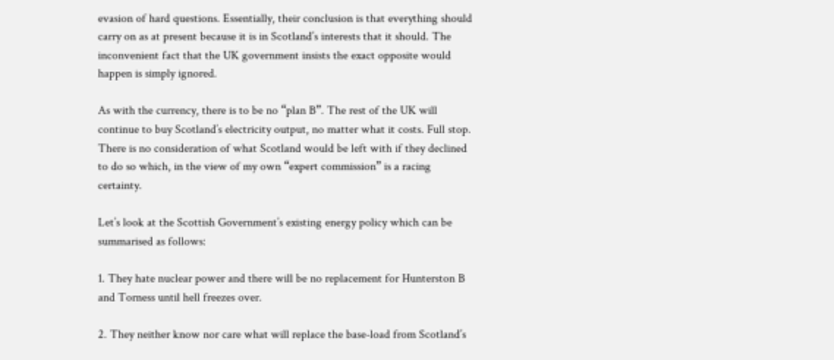evasion of hard questions. Essentially, their conclusion is that everything should carry on as at present because it is in Scotland’s interests that it should. The inconvenient fact that the UK government insists the exact opposite would happen is simply ignored.

As with the currency, there is to be no “plan B”. The rest of the UK will continue to buy Scotland’s electricity output, no matter what it costs. Full stop. There is no consideration of what Scotland would be left with if they declined to do so which, in the view of my own “expert commission” is a racing certainty.

Let’s look at the Scottish Government’s existing energy policy which can be summarised as follows:

1. They hate nuclear power and there will be no replacement for Hunterston B and Torness until hell freezes over.

2. They neither know nor care what will replace the base-load from Scotland’s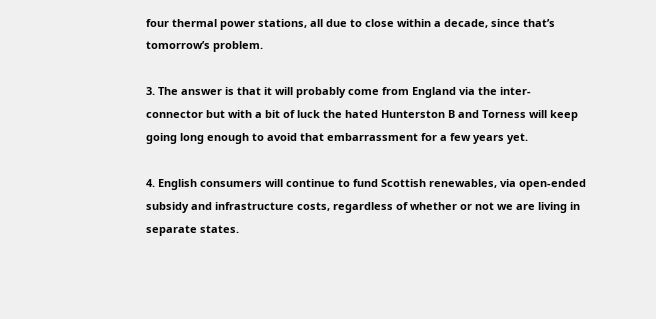four thermal power stations, all due to close within a decade, since that’s tomorrow’s problem.

3. The answer is that it will probably come from England via the inter-connector but with a bit of luck the hated Hunterston B and Torness will keep going long enough to avoid that embarrassment for a few years yet.

4. English consumers will continue to fund Scottish renewables, via open-ended subsidy and infrastructure costs, regardless of whether or not we are living in separate states.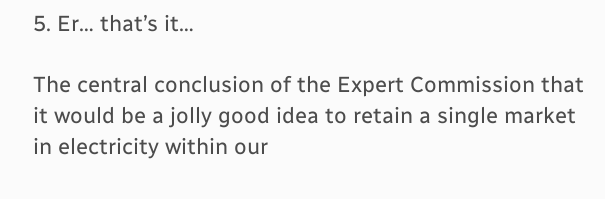5. Er… that’s it…

The central conclusion of the Expert Commission that it would be a jolly good idea to retain a single market in electricity within our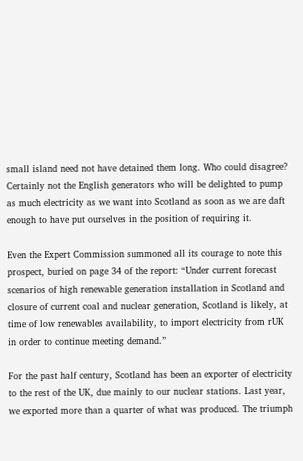small island need not have detained them long. Who could disagree? Certainly not the English generators who will be delighted to pump as much electricity as we want into Scotland as soon as we are daft enough to have put ourselves in the position of requiring it.

Even the Expert Commission summoned all its courage to note this prospect, buried on page 34 of the report: “Under current forecast scenarios of high renewable generation installation in Scotland and closure of current coal and nuclear generation, Scotland is likely, at time of low renewables availability, to import electricity from rUK in order to continue meeting demand.”

For the past half century, Scotland has been an exporter of electricity to the rest of the UK, due mainly to our nuclear stations. Last year, we exported more than a quarter of what was produced. The triumph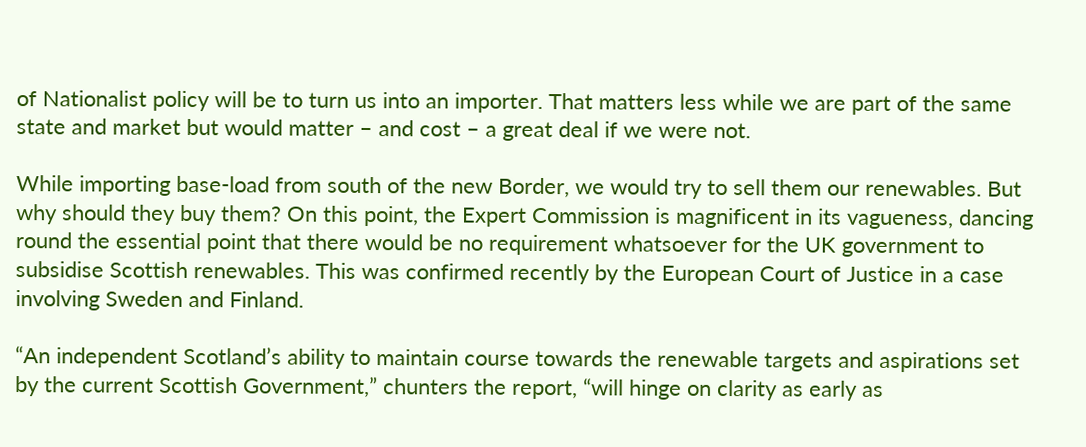of Nationalist policy will be to turn us into an importer. That matters less while we are part of the same state and market but would matter – and cost – a great deal if we were not.

While importing base-load from south of the new Border, we would try to sell them our renewables. But why should they buy them? On this point, the Expert Commission is magnificent in its vagueness, dancing round the essential point that there would be no requirement whatsoever for the UK government to subsidise Scottish renewables. This was confirmed recently by the European Court of Justice in a case involving Sweden and Finland.

“An independent Scotland’s ability to maintain course towards the renewable targets and aspirations set by the current Scottish Government,” chunters the report, “will hinge on clarity as early as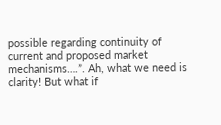possible regarding continuity of current and proposed market mechanisms….”. Ah, what we need is clarity! But what if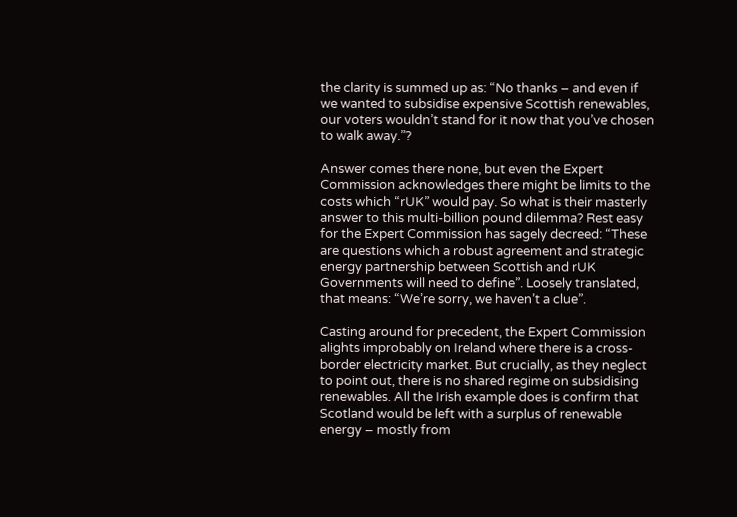the clarity is summed up as: “No thanks – and even if we wanted to subsidise expensive Scottish renewables, our voters wouldn’t stand for it now that you’ve chosen to walk away.”?

Answer comes there none, but even the Expert Commission acknowledges there might be limits to the costs which “rUK” would pay. So what is their masterly answer to this multi-billion pound dilemma? Rest easy for the Expert Commission has sagely decreed: “These are questions which a robust agreement and strategic energy partnership between Scottish and rUK Governments will need to define”. Loosely translated, that means: “We’re sorry, we haven’t a clue”.

Casting around for precedent, the Expert Commission alights improbably on Ireland where there is a cross-border electricity market. But crucially, as they neglect to point out, there is no shared regime on subsidising renewables. All the Irish example does is confirm that Scotland would be left with a surplus of renewable energy – mostly from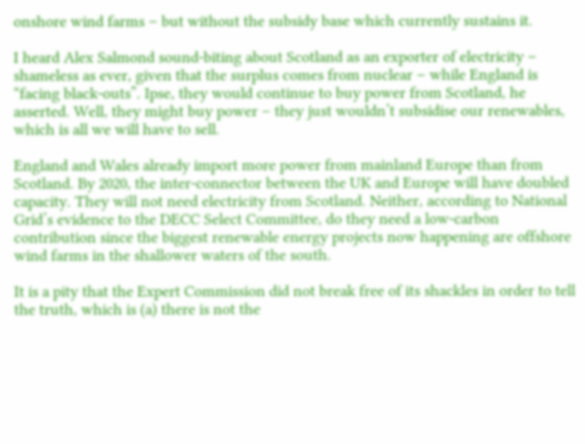onshore wind farms – but without the subsidy base which currently sustains it.

I heard Alex Salmond sound-biting about Scotland as an exporter of electricity – shameless as ever, given that the surplus comes from nuclear – while England is “facing black-outs”. Ipse, they would continue to buy power from Scotland, he asserted. Well, they might buy power – they just wouldn’t subsidise our renewables, which is all we will have to sell.

England and Wales already import more power from mainland Europe than from Scotland. By 2020, the inter-connector between the UK and Europe will have doubled capacity. They will not need electricity from Scotland. Neither, according to National Grid’s evidence to the DECC Select Committee, do they need a low-carbon contribution since the biggest renewable energy projects now happening are offshore wind farms in the shallower waters of the south.

It is a pity that the Expert Commission did not break free of its shackles in order to tell the truth, which is (a) there is not the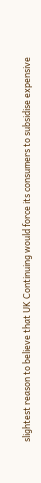slightest reason to believe that UK Continuing would force its consumers to subsidise expensive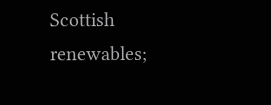Scottish renewables;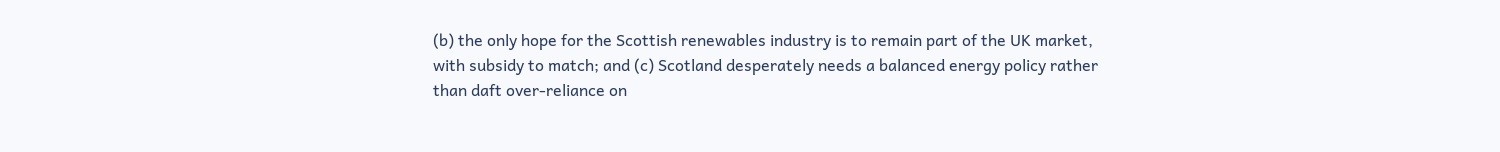(b) the only hope for the Scottish renewables industry is to remain part of the UK market, with subsidy to match; and (c) Scotland desperately needs a balanced energy policy rather than daft over-reliance on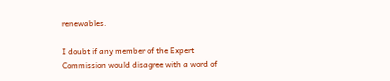renewables.

I doubt if any member of the Expert Commission would disagree with a word of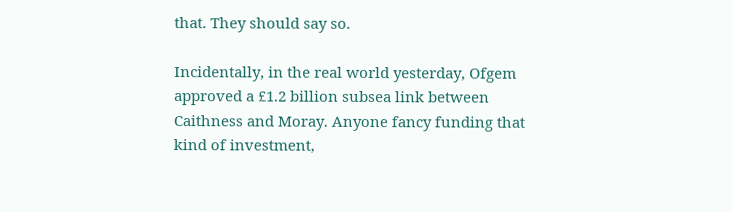that. They should say so.

Incidentally, in the real world yesterday, Ofgem approved a £1.2 billion subsea link between Caithness and Moray. Anyone fancy funding that kind of investment,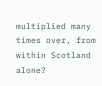multiplied many times over, from within Scotland alone?